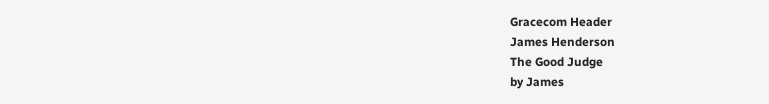Gracecom Header
James Henderson
The Good Judge
by James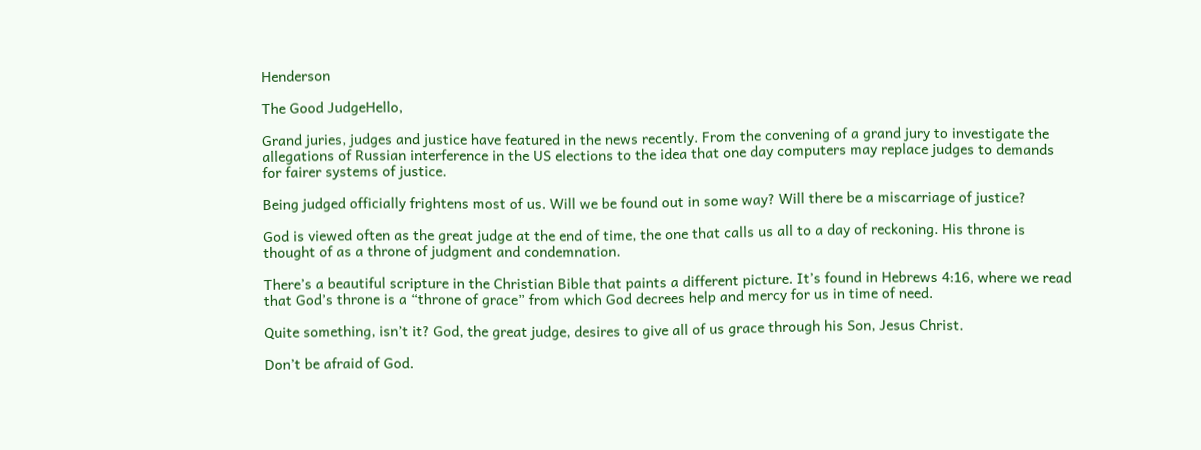Henderson

The Good JudgeHello,

Grand juries, judges and justice have featured in the news recently. From the convening of a grand jury to investigate the allegations of Russian interference in the US elections to the idea that one day computers may replace judges to demands for fairer systems of justice.

Being judged officially frightens most of us. Will we be found out in some way? Will there be a miscarriage of justice?

God is viewed often as the great judge at the end of time, the one that calls us all to a day of reckoning. His throne is thought of as a throne of judgment and condemnation.

There’s a beautiful scripture in the Christian Bible that paints a different picture. It’s found in Hebrews 4:16, where we read that God’s throne is a “throne of grace” from which God decrees help and mercy for us in time of need.

Quite something, isn’t it? God, the great judge, desires to give all of us grace through his Son, Jesus Christ.

Don’t be afraid of God.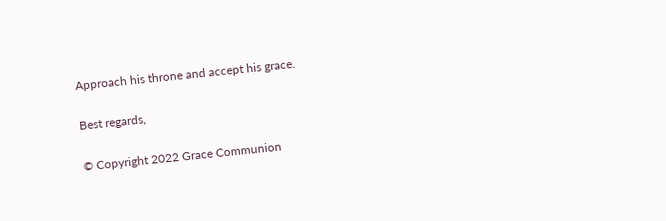Approach his throne and accept his grace.

Best regards,

© Copyright 2022 Grace Communion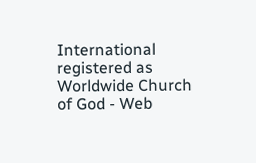International registered as Worldwide Church of God - Web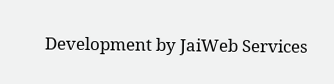Development by JaiWeb Services